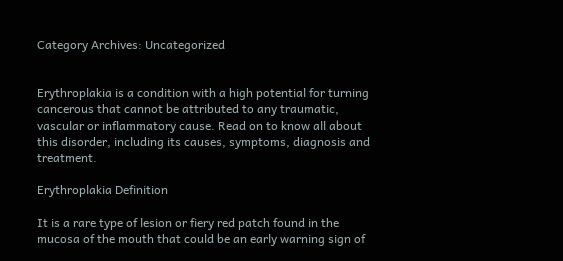Category Archives: Uncategorized


Erythroplakia is a condition with a high potential for turning cancerous that cannot be attributed to any traumatic, vascular or inflammatory cause. Read on to know all about this disorder, including its causes, symptoms, diagnosis and treatment.

Erythroplakia Definition

It is a rare type of lesion or fiery red patch found in the mucosa of the mouth that could be an early warning sign of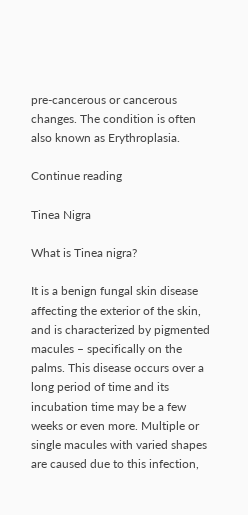pre-cancerous or cancerous changes. The condition is often also known as Erythroplasia.

Continue reading

Tinea Nigra

What is Tinea nigra?

It is a benign fungal skin disease affecting the exterior of the skin, and is characterized by pigmented macules – specifically on the palms. This disease occurs over a long period of time and its incubation time may be a few weeks or even more. Multiple or single macules with varied shapes are caused due to this infection,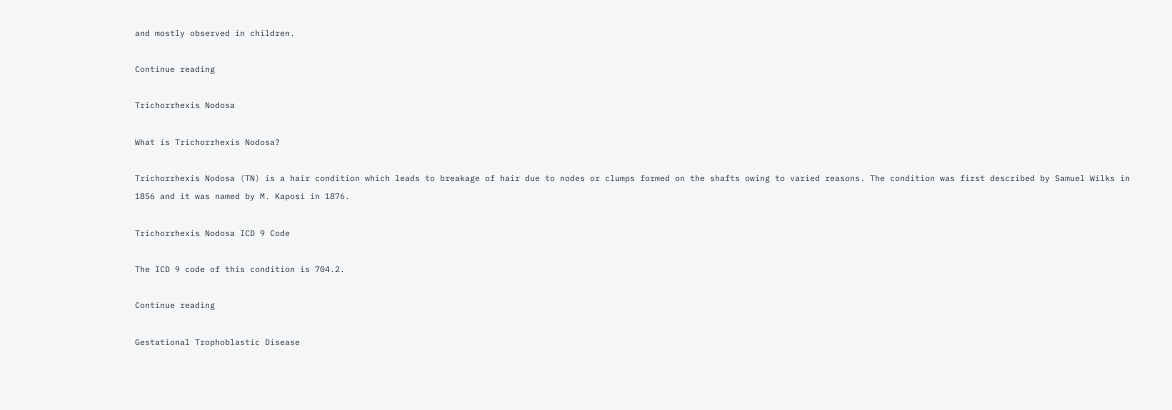and mostly observed in children.

Continue reading

Trichorrhexis Nodosa

What is Trichorrhexis Nodosa?

Trichorrhexis Nodosa (TN) is a hair condition which leads to breakage of hair due to nodes or clumps formed on the shafts owing to varied reasons. The condition was first described by Samuel Wilks in 1856 and it was named by M. Kaposi in 1876.

Trichorrhexis Nodosa ICD 9 Code

The ICD 9 code of this condition is 704.2.

Continue reading

Gestational Trophoblastic Disease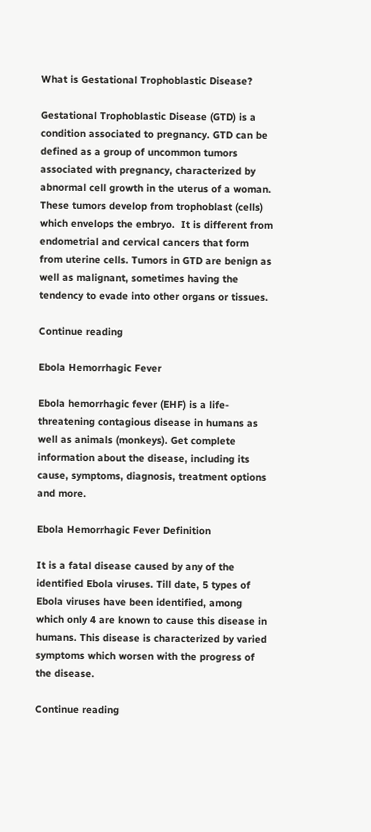What is Gestational Trophoblastic Disease?

Gestational Trophoblastic Disease (GTD) is a condition associated to pregnancy. GTD can be defined as a group of uncommon tumors associated with pregnancy, characterized by abnormal cell growth in the uterus of a woman. These tumors develop from trophoblast (cells) which envelops the embryo.  It is different from endometrial and cervical cancers that form from uterine cells. Tumors in GTD are benign as well as malignant, sometimes having the tendency to evade into other organs or tissues.

Continue reading

Ebola Hemorrhagic Fever

Ebola hemorrhagic fever (EHF) is a life-threatening contagious disease in humans as well as animals (monkeys). Get complete information about the disease, including its cause, symptoms, diagnosis, treatment options and more.

Ebola Hemorrhagic Fever Definition

It is a fatal disease caused by any of the identified Ebola viruses. Till date, 5 types of Ebola viruses have been identified, among which only 4 are known to cause this disease in humans. This disease is characterized by varied symptoms which worsen with the progress of the disease.

Continue reading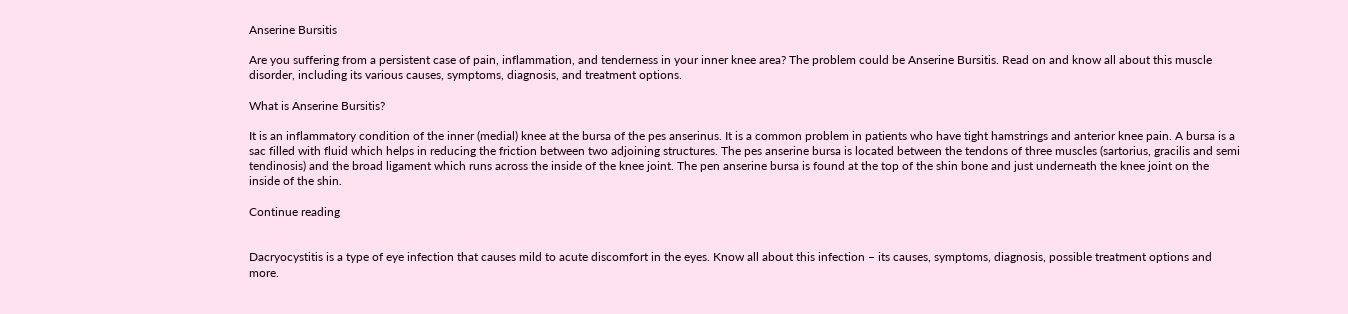Anserine Bursitis

Are you suffering from a persistent case of pain, inflammation, and tenderness in your inner knee area? The problem could be Anserine Bursitis. Read on and know all about this muscle disorder, including its various causes, symptoms, diagnosis, and treatment options.

What is Anserine Bursitis?

It is an inflammatory condition of the inner (medial) knee at the bursa of the pes anserinus. It is a common problem in patients who have tight hamstrings and anterior knee pain. A bursa is a sac filled with fluid which helps in reducing the friction between two adjoining structures. The pes anserine bursa is located between the tendons of three muscles (sartorius, gracilis and semi tendinosis) and the broad ligament which runs across the inside of the knee joint. The pen anserine bursa is found at the top of the shin bone and just underneath the knee joint on the inside of the shin.

Continue reading


Dacryocystitis is a type of eye infection that causes mild to acute discomfort in the eyes. Know all about this infection – its causes, symptoms, diagnosis, possible treatment options and more.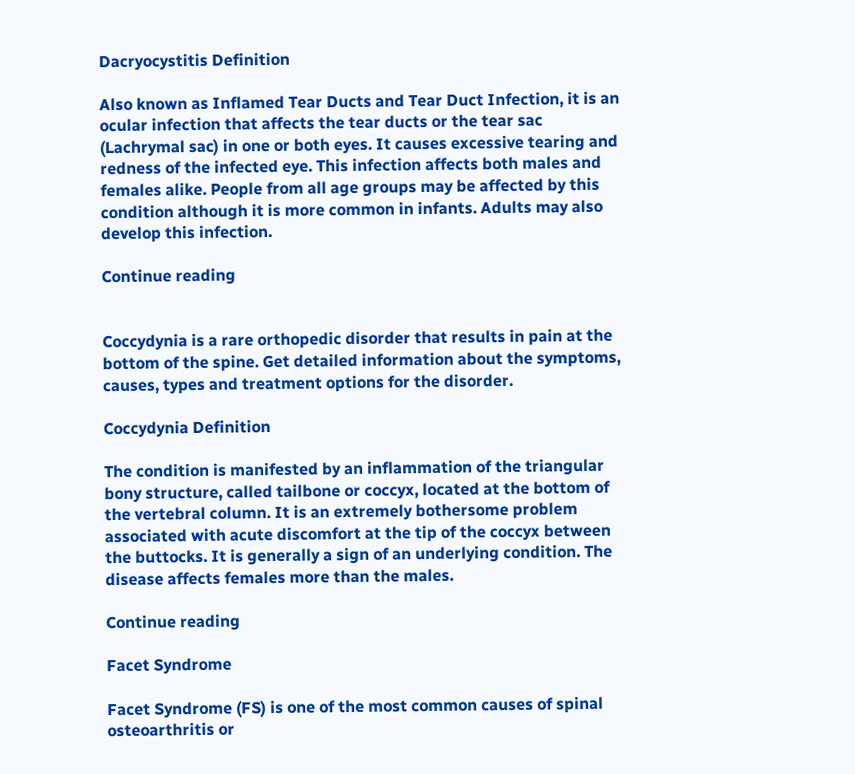Dacryocystitis Definition

Also known as Inflamed Tear Ducts and Tear Duct Infection, it is an ocular infection that affects the tear ducts or the tear sac (Lachrymal sac) in one or both eyes. It causes excessive tearing and redness of the infected eye. This infection affects both males and females alike. People from all age groups may be affected by this condition although it is more common in infants. Adults may also develop this infection.

Continue reading


Coccydynia is a rare orthopedic disorder that results in pain at the bottom of the spine. Get detailed information about the symptoms, causes, types and treatment options for the disorder.

Coccydynia Definition

The condition is manifested by an inflammation of the triangular bony structure, called tailbone or coccyx, located at the bottom of the vertebral column. It is an extremely bothersome problem associated with acute discomfort at the tip of the coccyx between the buttocks. It is generally a sign of an underlying condition. The disease affects females more than the males.

Continue reading

Facet Syndrome

Facet Syndrome (FS) is one of the most common causes of spinal osteoarthritis or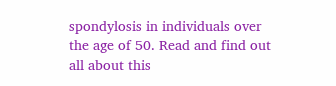spondylosis in individuals over the age of 50. Read and find out all about this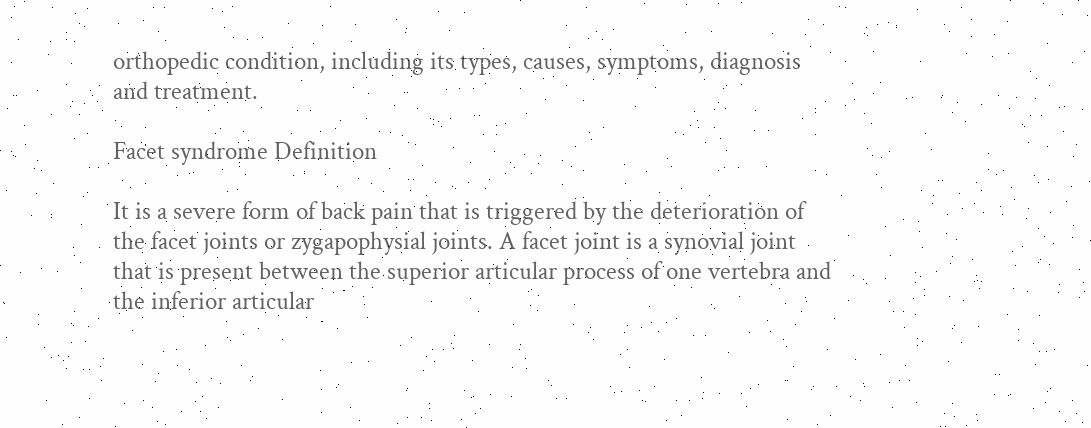orthopedic condition, including its types, causes, symptoms, diagnosis and treatment.

Facet syndrome Definition

It is a severe form of back pain that is triggered by the deterioration of the facet joints or zygapophysial joints. A facet joint is a synovial joint that is present between the superior articular process of one vertebra and the inferior articular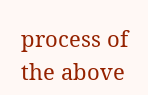process of the above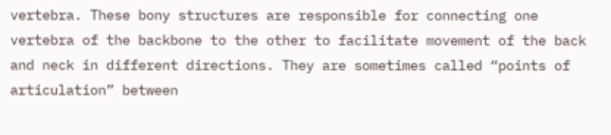vertebra. These bony structures are responsible for connecting one vertebra of the backbone to the other to facilitate movement of the back and neck in different directions. They are sometimes called “points of articulation” between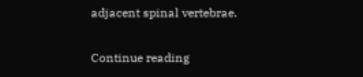adjacent spinal vertebrae.

Continue reading